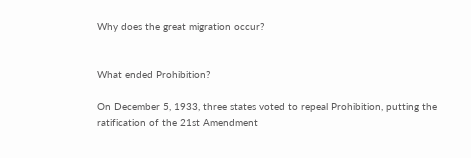Why does the great migration occur?


What ended Prohibition?

On December 5, 1933, three states voted to repeal Prohibition, putting the ratification of the 21st Amendment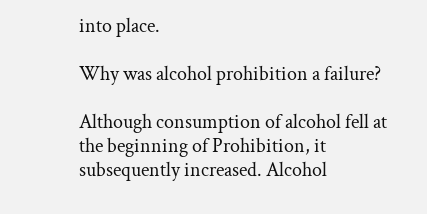into place.

Why was alcohol prohibition a failure?

Although consumption of alcohol fell at the beginning of Prohibition, it subsequently increased. Alcohol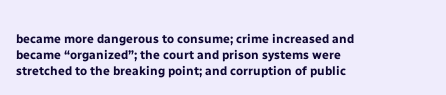became more dangerous to consume; crime increased and became “organized”; the court and prison systems were stretched to the breaking point; and corruption of public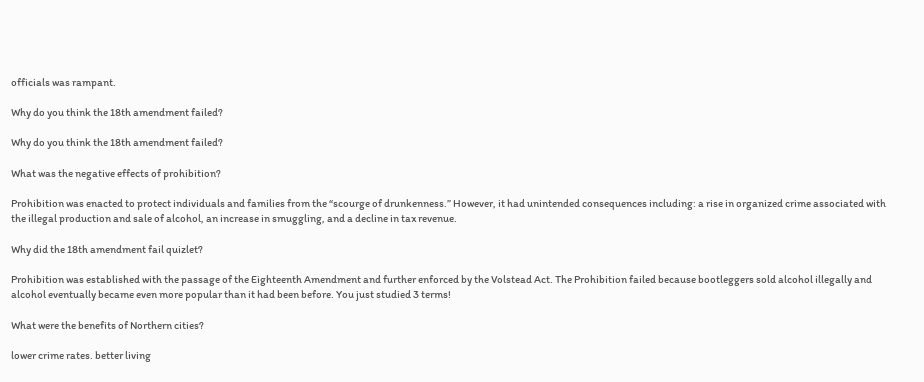officials was rampant.

Why do you think the 18th amendment failed?

Why do you think the 18th amendment failed?

What was the negative effects of prohibition?

Prohibition was enacted to protect individuals and families from the “scourge of drunkenness.” However, it had unintended consequences including: a rise in organized crime associated with the illegal production and sale of alcohol, an increase in smuggling, and a decline in tax revenue.

Why did the 18th amendment fail quizlet?

Prohibition was established with the passage of the Eighteenth Amendment and further enforced by the Volstead Act. The Prohibition failed because bootleggers sold alcohol illegally and alcohol eventually became even more popular than it had been before. You just studied 3 terms!

What were the benefits of Northern cities?

lower crime rates. better living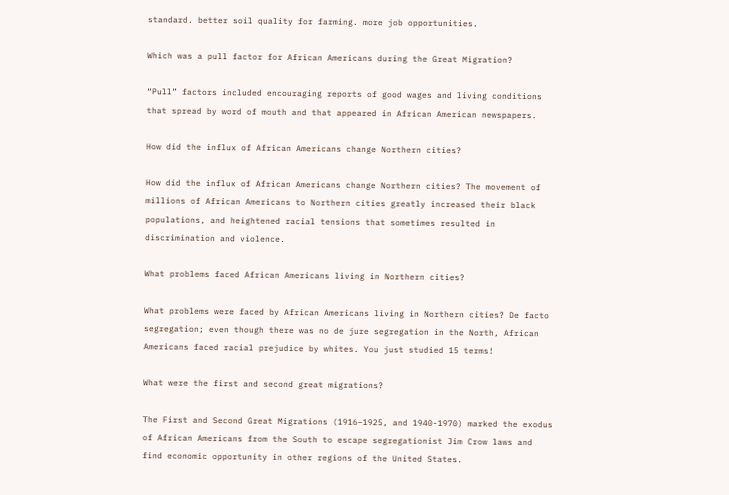standard. better soil quality for farming. more job opportunities.

Which was a pull factor for African Americans during the Great Migration?

“Pull” factors included encouraging reports of good wages and living conditions that spread by word of mouth and that appeared in African American newspapers.

How did the influx of African Americans change Northern cities?

How did the influx of African Americans change Northern cities? The movement of millions of African Americans to Northern cities greatly increased their black populations, and heightened racial tensions that sometimes resulted in discrimination and violence.

What problems faced African Americans living in Northern cities?

What problems were faced by African Americans living in Northern cities? De facto segregation; even though there was no de jure segregation in the North, African Americans faced racial prejudice by whites. You just studied 15 terms!

What were the first and second great migrations?

The First and Second Great Migrations (1916–1925, and 1940-1970) marked the exodus of African Americans from the South to escape segregationist Jim Crow laws and find economic opportunity in other regions of the United States.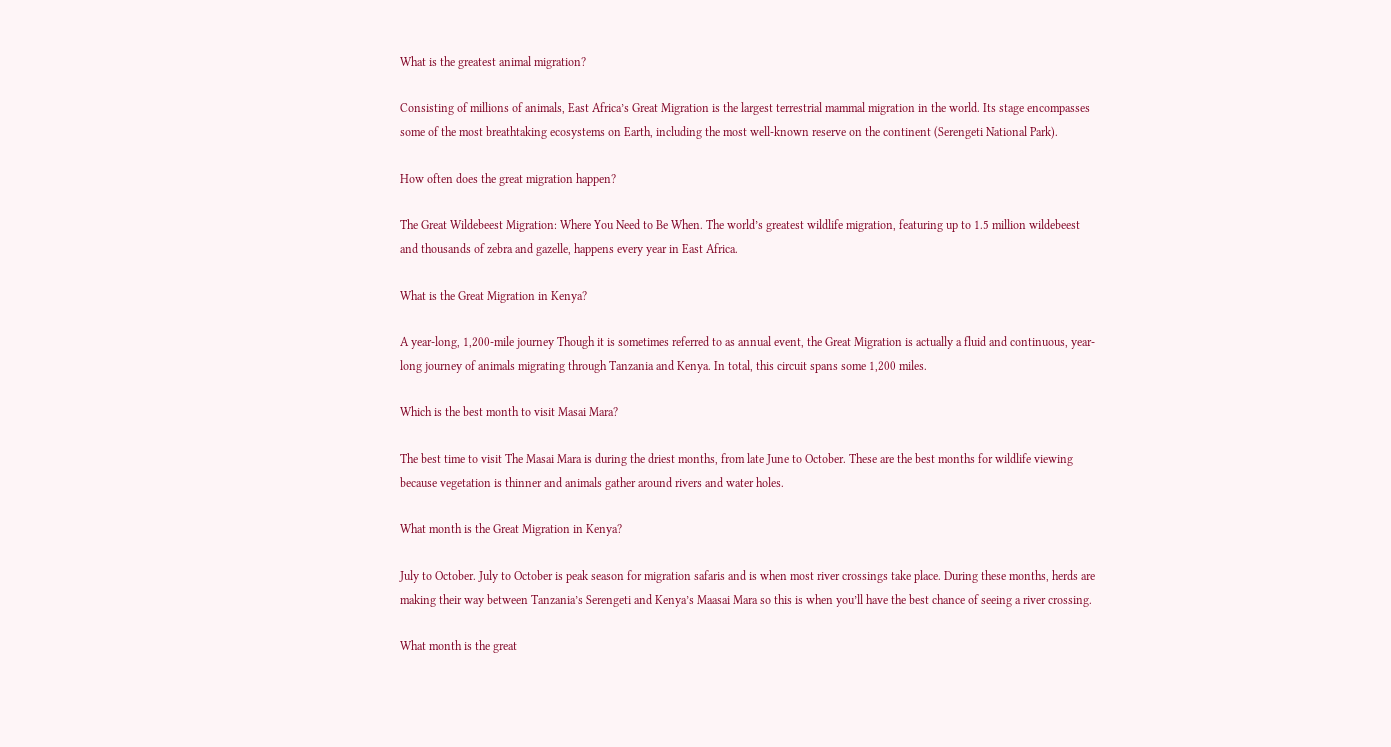What is the greatest animal migration?

Consisting of millions of animals, East Africa’s Great Migration is the largest terrestrial mammal migration in the world. Its stage encompasses some of the most breathtaking ecosystems on Earth, including the most well-known reserve on the continent (Serengeti National Park).

How often does the great migration happen?

The Great Wildebeest Migration: Where You Need to Be When. The world’s greatest wildlife migration, featuring up to 1.5 million wildebeest and thousands of zebra and gazelle, happens every year in East Africa.

What is the Great Migration in Kenya?

A year-long, 1,200-mile journey Though it is sometimes referred to as annual event, the Great Migration is actually a fluid and continuous, year-long journey of animals migrating through Tanzania and Kenya. In total, this circuit spans some 1,200 miles.

Which is the best month to visit Masai Mara?

The best time to visit The Masai Mara is during the driest months, from late June to October. These are the best months for wildlife viewing because vegetation is thinner and animals gather around rivers and water holes.

What month is the Great Migration in Kenya?

July to October. July to October is peak season for migration safaris and is when most river crossings take place. During these months, herds are making their way between Tanzania’s Serengeti and Kenya’s Maasai Mara so this is when you’ll have the best chance of seeing a river crossing.

What month is the great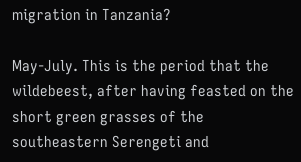migration in Tanzania?

May-July. This is the period that the wildebeest, after having feasted on the short green grasses of the southeastern Serengeti and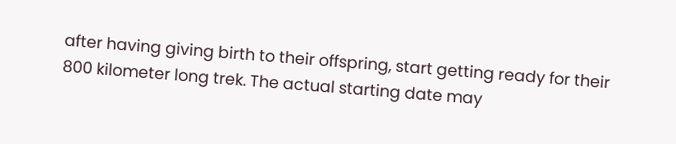after having giving birth to their offspring, start getting ready for their 800 kilometer long trek. The actual starting date may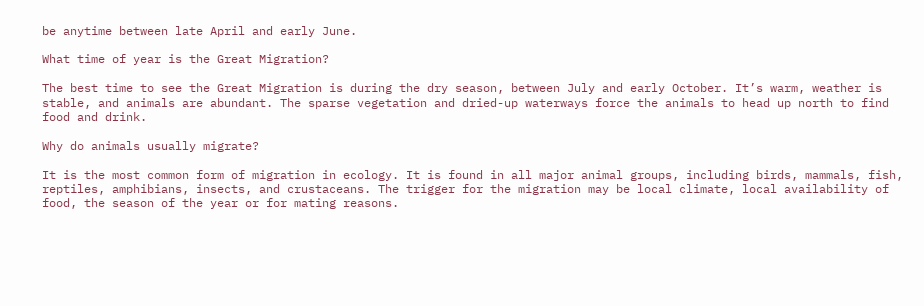be anytime between late April and early June.

What time of year is the Great Migration?

The best time to see the Great Migration is during the dry season, between July and early October. It’s warm, weather is stable, and animals are abundant. The sparse vegetation and dried-up waterways force the animals to head up north to find food and drink.

Why do animals usually migrate?

It is the most common form of migration in ecology. It is found in all major animal groups, including birds, mammals, fish, reptiles, amphibians, insects, and crustaceans. The trigger for the migration may be local climate, local availability of food, the season of the year or for mating reasons.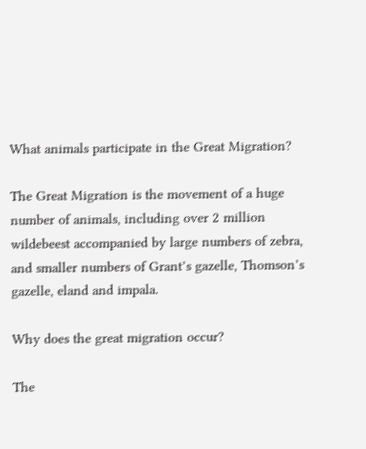What animals participate in the Great Migration?

The Great Migration is the movement of a huge number of animals, including over 2 million wildebeest accompanied by large numbers of zebra, and smaller numbers of Grant’s gazelle, Thomson’s gazelle, eland and impala.

Why does the great migration occur?

The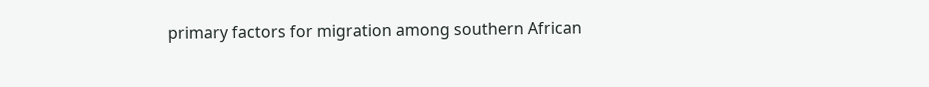primary factors for migration among southern African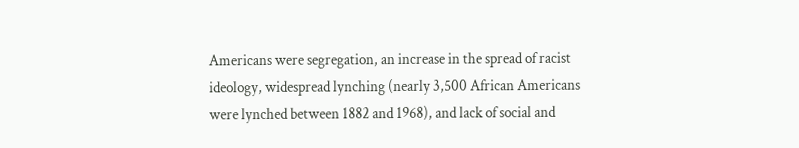Americans were segregation, an increase in the spread of racist ideology, widespread lynching (nearly 3,500 African Americans were lynched between 1882 and 1968), and lack of social and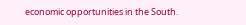economic opportunities in the South.